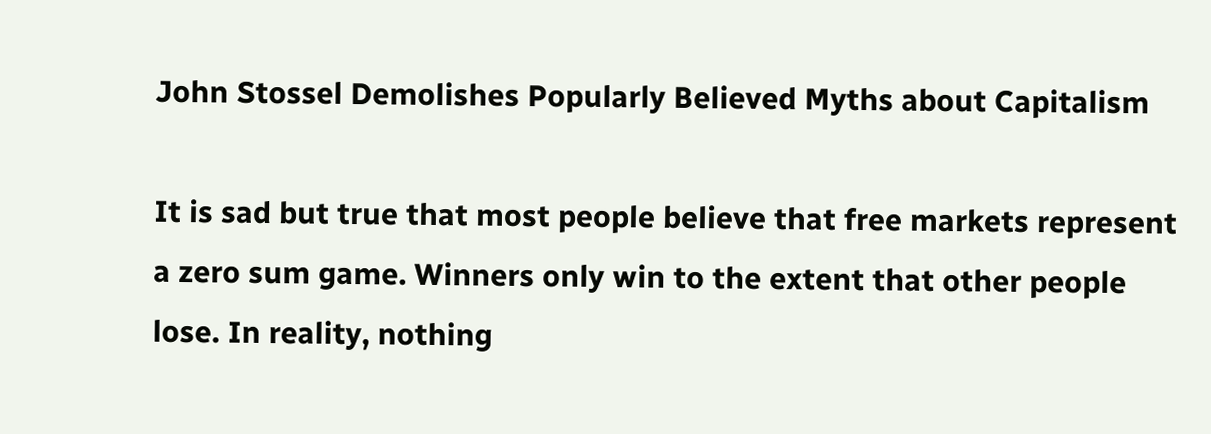John Stossel Demolishes Popularly Believed Myths about Capitalism

It is sad but true that most people believe that free markets represent a zero sum game. Winners only win to the extent that other people lose. In reality, nothing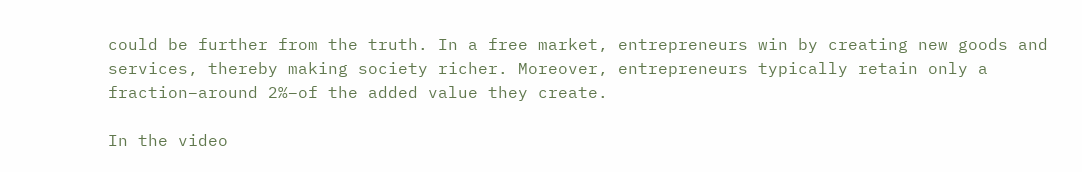could be further from the truth. In a free market, entrepreneurs win by creating new goods and services, thereby making society richer. Moreover, entrepreneurs typically retain only a fraction–around 2%–of the added value they create.

In the video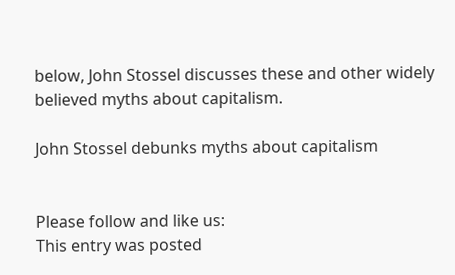below, John Stossel discusses these and other widely believed myths about capitalism.

John Stossel debunks myths about capitalism


Please follow and like us:
This entry was posted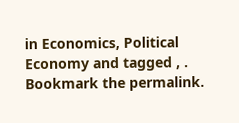in Economics, Political Economy and tagged , . Bookmark the permalink.